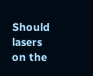Should lasers on the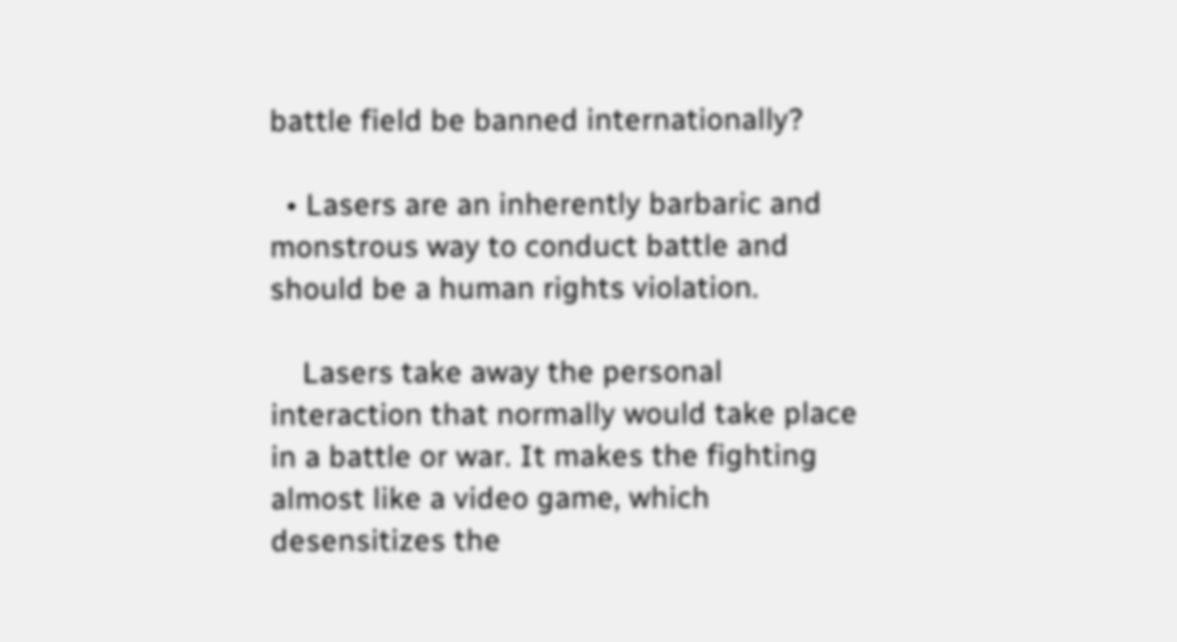battle field be banned internationally?

  • Lasers are an inherently barbaric and monstrous way to conduct battle and should be a human rights violation.

    Lasers take away the personal interaction that normally would take place in a battle or war. It makes the fighting almost like a video game, which desensitizes the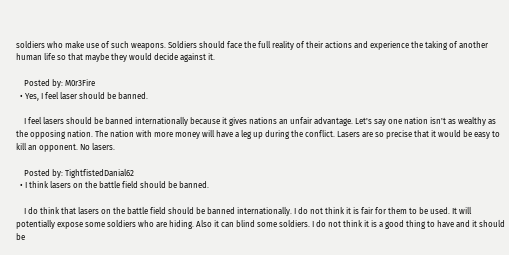soldiers who make use of such weapons. Soldiers should face the full reality of their actions and experience the taking of another human life so that maybe they would decide against it.

    Posted by: M0r3Fire
  • Yes, I feel laser should be banned.

    I feel lasers should be banned internationally because it gives nations an unfair advantage. Let's say one nation isn't as wealthy as the opposing nation. The nation with more money will have a leg up during the conflict. Lasers are so precise that it would be easy to kill an opponent. No lasers.

    Posted by: TightfistedDanial62
  • I think lasers on the battle field should be banned.

    I do think that lasers on the battle field should be banned internationally. I do not think it is fair for them to be used. It will potentially expose some soldiers who are hiding. Also it can blind some soldiers. I do not think it is a good thing to have and it should be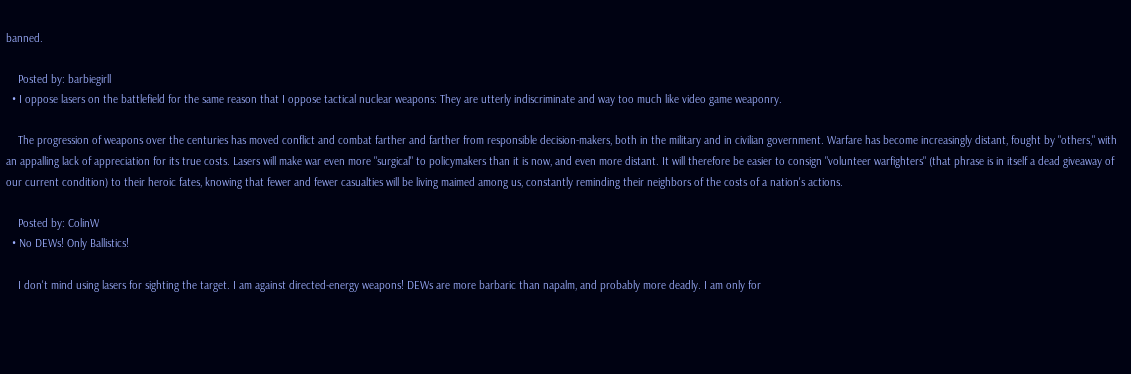banned.

    Posted by: barbiegirll
  • I oppose lasers on the battlefield for the same reason that I oppose tactical nuclear weapons: They are utterly indiscriminate and way too much like video game weaponry.

    The progression of weapons over the centuries has moved conflict and combat farther and farther from responsible decision-makers, both in the military and in civilian government. Warfare has become increasingly distant, fought by "others," with an appalling lack of appreciation for its true costs. Lasers will make war even more "surgical" to policymakers than it is now, and even more distant. It will therefore be easier to consign "volunteer warfighters" (that phrase is in itself a dead giveaway of our current condition) to their heroic fates, knowing that fewer and fewer casualties will be living maimed among us, constantly reminding their neighbors of the costs of a nation's actions.

    Posted by: ColinW
  • No DEWs! Only Ballistics!

    I don't mind using lasers for sighting the target. I am against directed-energy weapons! DEWs are more barbaric than napalm, and probably more deadly. I am only for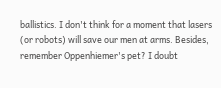ballistics. I don't think for a moment that lasers (or robots) will save our men at arms. Besides, remember Oppenhiemer's pet? I doubt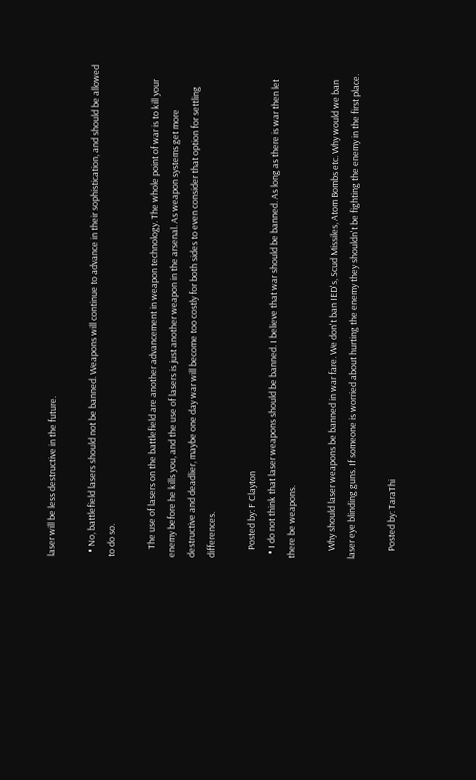laser will be less destructive in the future.

  • No, battlefield lasers should not be banned. Weapons will continue to advance in their sophistication, and should be allowed to do so.

    The use of lasers on the battlefield are another advancement in weapon technology. The whole point of war is to kill your enemy before he kills you, and the use of lasers is just another weapon in the arsenal. As weapon systems get more destructive and deadlier, maybe one day war will become too costly for both sides to even consider that option for settling differences.

    Posted by: F Clayton
  • I do not think that laser weapons should be banned. I believe that war should be banned. As long as there is war then let there be weapons.

    Why should laser weapons be banned in war fare. We don't ban IED's, Scud Missiles, Atom Bombs etc. Why would we ban laser eye blinding guns. If someone is worried about hurting the enemy they shouldn't be fighting the enemy in the first place.

    Posted by: TaraThi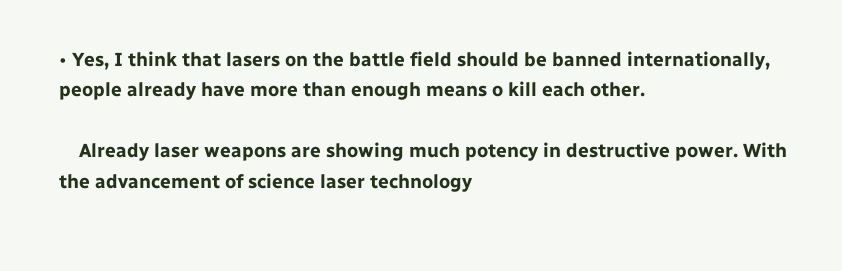• Yes, I think that lasers on the battle field should be banned internationally, people already have more than enough means o kill each other.

    Already laser weapons are showing much potency in destructive power. With the advancement of science laser technology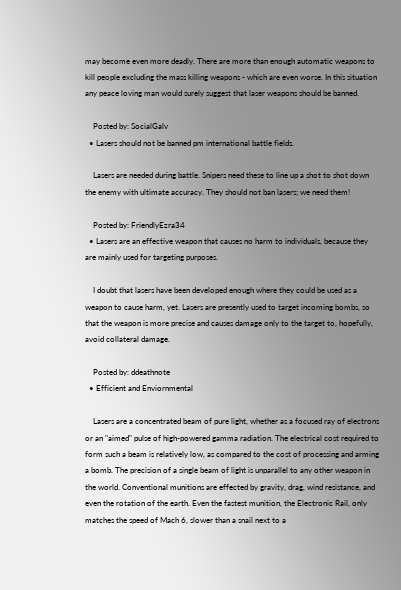may become even more deadly. There are more than enough automatic weapons to kill people excluding the mass killing weapons - which are even worse. In this situation any peace loving man would surely suggest that laser weapons should be banned.

    Posted by: SocialGalv
  • Lasers should not be banned pm international battle fields.

    Lasers are needed during battle. Snipers need these to line up a shot to shot down the enemy with ultimate accuracy. They should not ban lasers; we need them!

    Posted by: FriendlyEzra34
  • Lasers are an effective weapon that causes no harm to individuals, because they are mainly used for targeting purposes.

    I doubt that lasers have been developed enough where they could be used as a weapon to cause harm, yet. Lasers are presently used to target incoming bombs, so that the weapon is more precise and causes damage only to the target to, hopefully, avoid collateral damage.

    Posted by: ddeathnote
  • Efficient and Enviornmental

    Lasers are a concentrated beam of pure light, whether as a focused ray of electrons or an "aimed" pulse of high-powered gamma radiation. The electrical cost required to form such a beam is relatively low, as compared to the cost of processing and arming a bomb. The precision of a single beam of light is unparallel to any other weapon in the world. Conventional munitions are effected by gravity, drag, wind resistance, and even the rotation of the earth. Even the fastest munition, the Electronic Rail, only matches the speed of Mach 6, slower than a snail next to a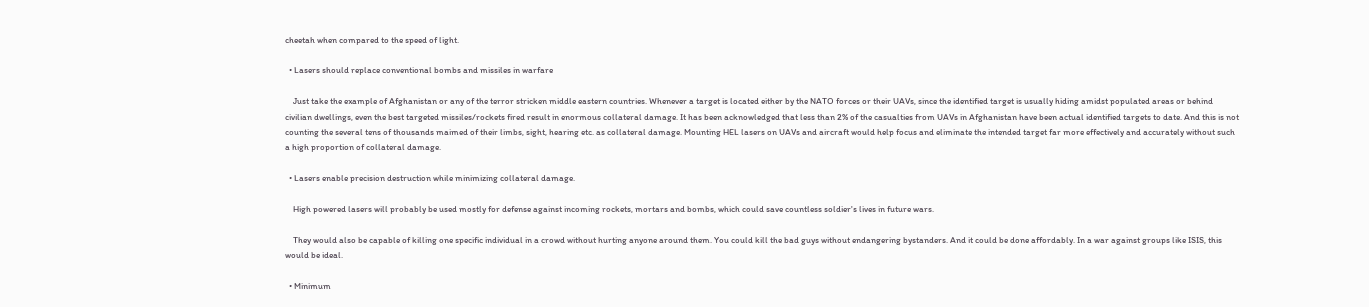cheetah when compared to the speed of light.

  • Lasers should replace conventional bombs and missiles in warfare

    Just take the example of Afghanistan or any of the terror stricken middle eastern countries. Whenever a target is located either by the NATO forces or their UAVs, since the identified target is usually hiding amidst populated areas or behind civilian dwellings, even the best targeted missiles/rockets fired result in enormous collateral damage. It has been acknowledged that less than 2% of the casualties from UAVs in Afghanistan have been actual identified targets to date. And this is not counting the several tens of thousands maimed of their limbs, sight, hearing etc. as collateral damage. Mounting HEL lasers on UAVs and aircraft would help focus and eliminate the intended target far more effectively and accurately without such a high proportion of collateral damage.

  • Lasers enable precision destruction while minimizing collateral damage.

    High powered lasers will probably be used mostly for defense against incoming rockets, mortars and bombs, which could save countless soldier's lives in future wars.

    They would also be capable of killing one specific individual in a crowd without hurting anyone around them. You could kill the bad guys without endangering bystanders. And it could be done affordably. In a war against groups like ISIS, this would be ideal.

  • Minimum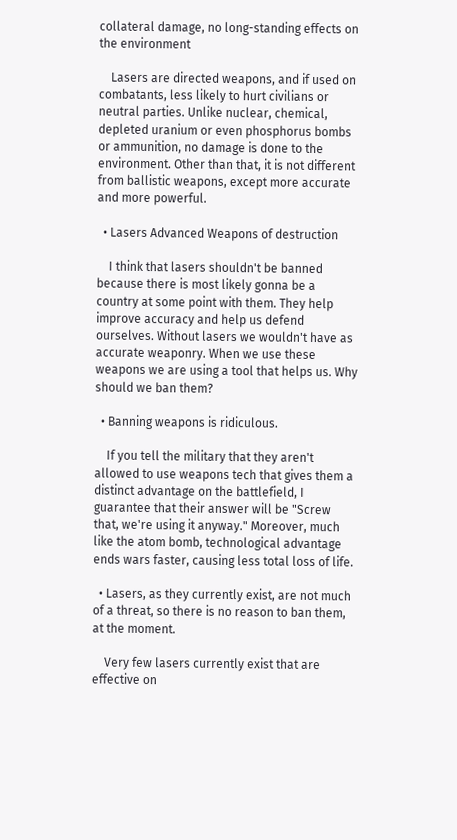collateral damage, no long-standing effects on the environment

    Lasers are directed weapons, and if used on combatants, less likely to hurt civilians or neutral parties. Unlike nuclear, chemical, depleted uranium or even phosphorus bombs or ammunition, no damage is done to the environment. Other than that, it is not different from ballistic weapons, except more accurate and more powerful.

  • Lasers Advanced Weapons of destruction

    I think that lasers shouldn't be banned because there is most likely gonna be a country at some point with them. They help improve accuracy and help us defend ourselves. Without lasers we wouldn't have as accurate weaponry. When we use these weapons we are using a tool that helps us. Why should we ban them?

  • Banning weapons is ridiculous.

    If you tell the military that they aren't allowed to use weapons tech that gives them a distinct advantage on the battlefield, I guarantee that their answer will be "Screw that, we're using it anyway." Moreover, much like the atom bomb, technological advantage ends wars faster, causing less total loss of life.

  • Lasers, as they currently exist, are not much of a threat, so there is no reason to ban them, at the moment.

    Very few lasers currently exist that are effective on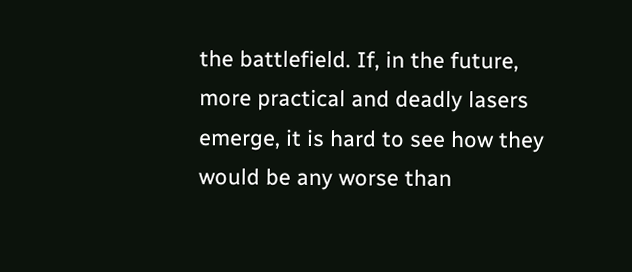the battlefield. If, in the future, more practical and deadly lasers emerge, it is hard to see how they would be any worse than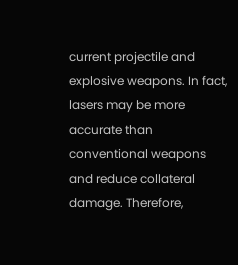current projectile and explosive weapons. In fact, lasers may be more accurate than conventional weapons and reduce collateral damage. Therefore,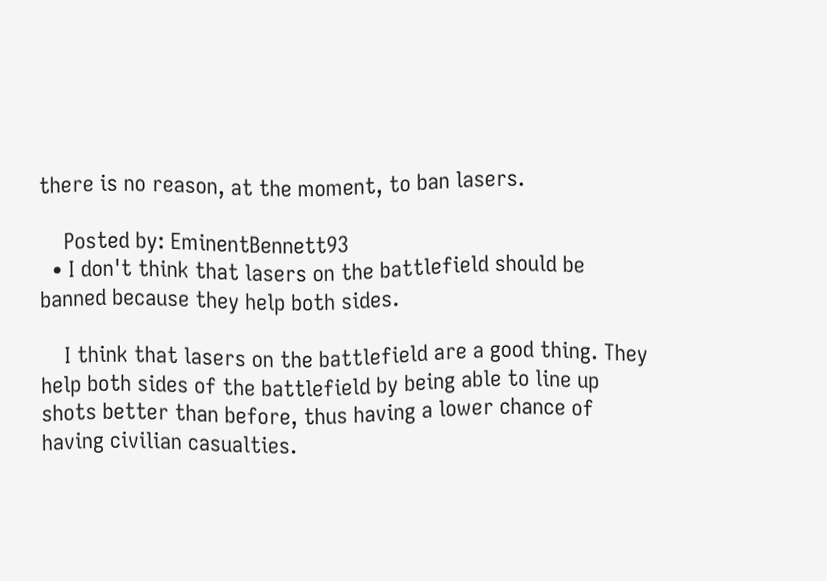there is no reason, at the moment, to ban lasers.

    Posted by: EminentBennett93
  • I don't think that lasers on the battlefield should be banned because they help both sides.

    I think that lasers on the battlefield are a good thing. They help both sides of the battlefield by being able to line up shots better than before, thus having a lower chance of having civilian casualties.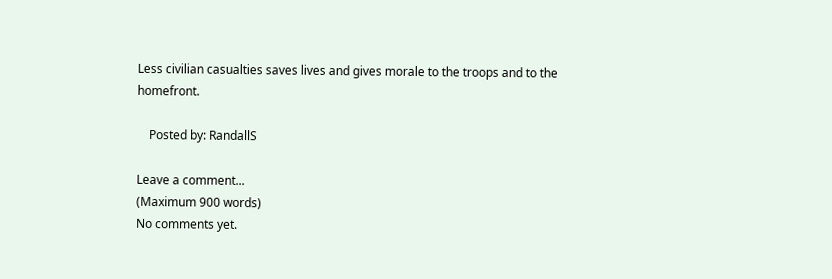Less civilian casualties saves lives and gives morale to the troops and to the homefront.

    Posted by: RandallS

Leave a comment...
(Maximum 900 words)
No comments yet.